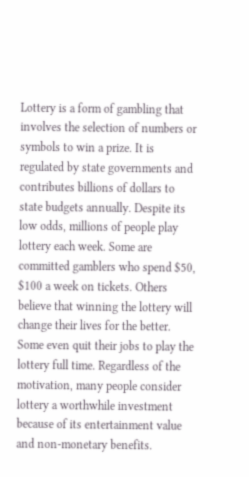Lottery is a form of gambling that involves the selection of numbers or symbols to win a prize. It is regulated by state governments and contributes billions of dollars to state budgets annually. Despite its low odds, millions of people play lottery each week. Some are committed gamblers who spend $50, $100 a week on tickets. Others believe that winning the lottery will change their lives for the better. Some even quit their jobs to play the lottery full time. Regardless of the motivation, many people consider lottery a worthwhile investment because of its entertainment value and non-monetary benefits.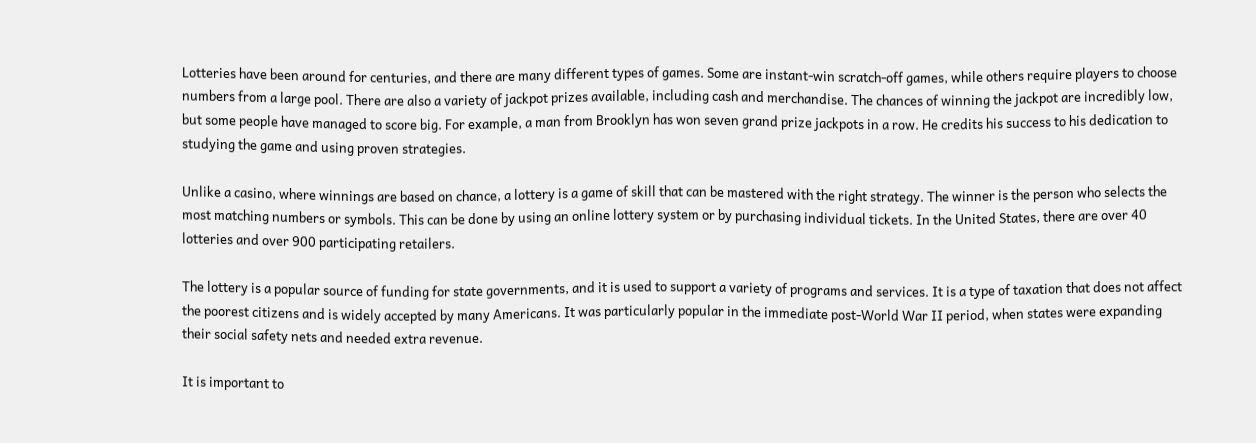Lotteries have been around for centuries, and there are many different types of games. Some are instant-win scratch-off games, while others require players to choose numbers from a large pool. There are also a variety of jackpot prizes available, including cash and merchandise. The chances of winning the jackpot are incredibly low, but some people have managed to score big. For example, a man from Brooklyn has won seven grand prize jackpots in a row. He credits his success to his dedication to studying the game and using proven strategies.

Unlike a casino, where winnings are based on chance, a lottery is a game of skill that can be mastered with the right strategy. The winner is the person who selects the most matching numbers or symbols. This can be done by using an online lottery system or by purchasing individual tickets. In the United States, there are over 40 lotteries and over 900 participating retailers.

The lottery is a popular source of funding for state governments, and it is used to support a variety of programs and services. It is a type of taxation that does not affect the poorest citizens and is widely accepted by many Americans. It was particularly popular in the immediate post-World War II period, when states were expanding their social safety nets and needed extra revenue.

It is important to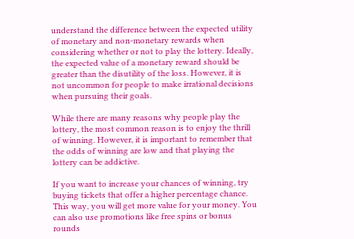understand the difference between the expected utility of monetary and non-monetary rewards when considering whether or not to play the lottery. Ideally, the expected value of a monetary reward should be greater than the disutility of the loss. However, it is not uncommon for people to make irrational decisions when pursuing their goals.

While there are many reasons why people play the lottery, the most common reason is to enjoy the thrill of winning. However, it is important to remember that the odds of winning are low and that playing the lottery can be addictive.

If you want to increase your chances of winning, try buying tickets that offer a higher percentage chance. This way, you will get more value for your money. You can also use promotions like free spins or bonus rounds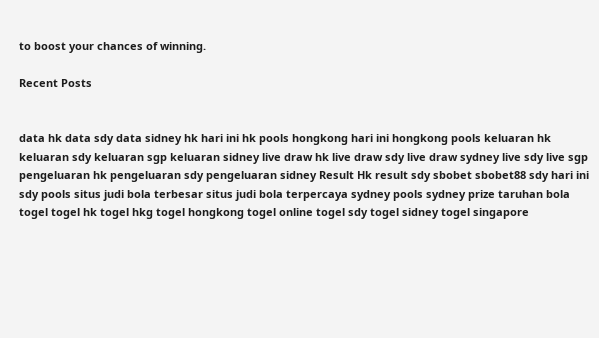to boost your chances of winning.

Recent Posts


data hk data sdy data sidney hk hari ini hk pools hongkong hari ini hongkong pools keluaran hk keluaran sdy keluaran sgp keluaran sidney live draw hk live draw sdy live draw sydney live sdy live sgp pengeluaran hk pengeluaran sdy pengeluaran sidney Result Hk result sdy sbobet sbobet88 sdy hari ini sdy pools situs judi bola terbesar situs judi bola terpercaya sydney pools sydney prize taruhan bola togel togel hk togel hkg togel hongkong togel online togel sdy togel sidney togel singapore